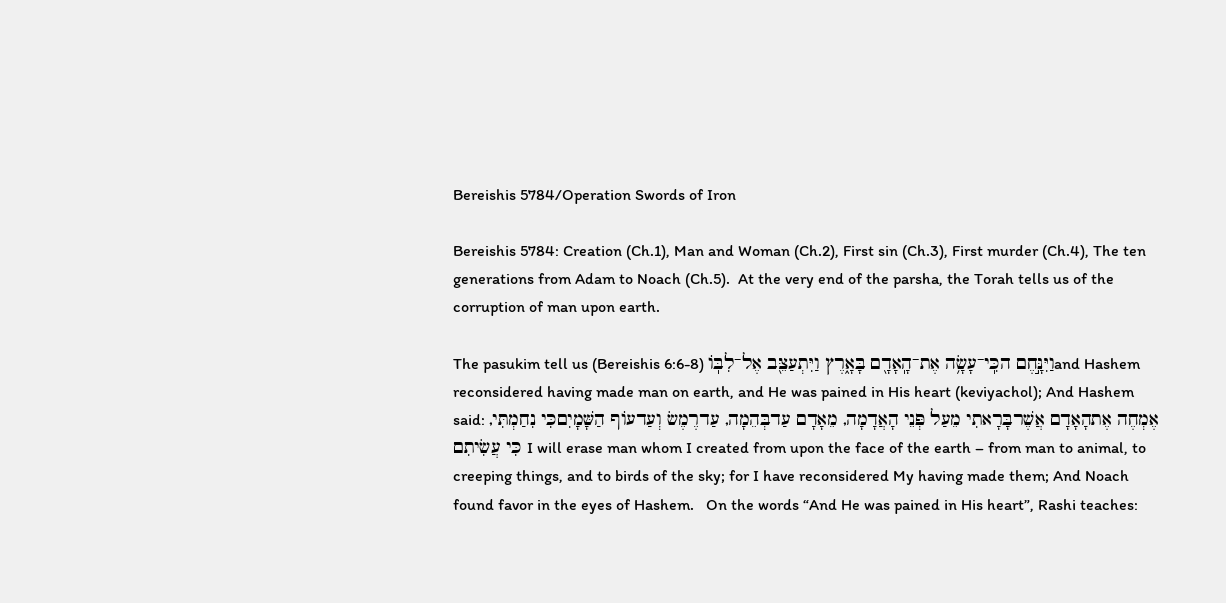Bereishis 5784/Operation Swords of Iron

Bereishis 5784: Creation (Ch.1), Man and Woman (Ch.2), First sin (Ch.3), First murder (Ch.4), The ten generations from Adam to Noach (Ch.5).  At the very end of the parsha, the Torah tells us of the corruption of man upon earth.

The pasukim tell us (Bereishis 6:6-8) וַיִּנָּ֣חֶם הכִּֽי־עָשָׂ֥ה אֶת־הָֽאָדָ֖ם בָּאָ֑רֶץ וַיִּתְעַצֵּ֖ב אֶל־לִבּֽוֹand Hashem reconsidered having made man on earth, and He was pained in His heart (keviyachol); And Hashem said: אֶמְחֶה אֶתהָאָדָם אֲשֶׁרבָּרָאתִי מֵעַל פְּנֵי הָאֲדָמָה, מֵאָדָם עַדבְּהֵמָה, עַדרֶמֶשׂ וְעַדעוֹף הַשָּׁמָיִםכִּי נִחַמְתִּי, כִּי עֲשִׂיתִם I will erase man whom I created from upon the face of the earth – from man to animal, to creeping things, and to birds of the sky; for I have reconsidered My having made them; And Noach found favor in the eyes of Hashem.   On the words “And He was pained in His heart”, Rashi teaches: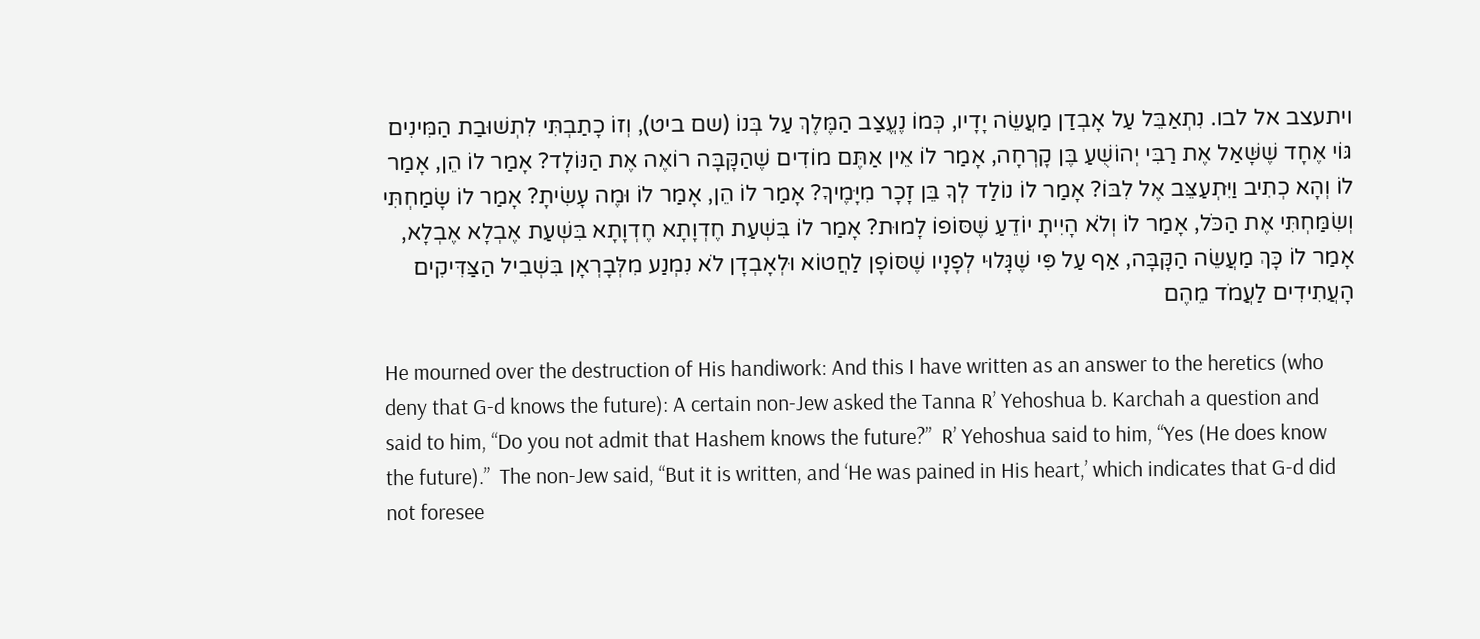ויתעצב אל לבו. נִתְאַבֵּל עַל אָבְדַן מַעֲשֵׂה יָדָיו, כְּמוֹ נֶעֱצַב הַמֶּלֶךְ עַל בְּנוֹ (שם ביט), וְזוֹ כָתַבְתִּי לִתְשׁוּבַת הַמִּינִים גּוֹי אֶחָד שֶׁשָּׁאַל אֶת רַבִּי יְהוֹשֻׁעַ בֶּן קָרְחָה, אָמַר לוֹ אֵין אַתֶּם מוֹדִים שֶׁהַקָּבָּה רוֹאֶה אֶת הַנּוֹלָד? אָמַר לוֹ הֵן, אָמַר לוֹ וְהָא כְתִיב וַיִּתְעַצֵּב אֶל לִבּוֹ? אָמַר לוֹ נוֹלַד לְךָ בֵּן זָכָר מִיָּמֶיךָ? אָמַר לוֹ הֵן, אָמַר לוֹ וּמֶה עָשִׂיתָ? אָמַר לוֹ שָׂמַחְתִּי וְשִׂמַּחְתִּי אֶת הַכֹּל, אָמַר לוֹ וְלֹא הָיִיתָ יוֹדֵעַ שֶׁסּוֹפוֹ לָמוּת? אָמַר לוֹ בִּשְׁעַת חֶדְוָתָא חֶדְוָתָא בִּשְׁעַת אֶבְלָא אֶבְלָא, אָמַר לוֹ כָּךְ מַעֲשֵׂה הַקָּבָּה, אַף עַל פִּי שֶׁגָּלוּי לְפָנָיו שֶׁסּוֹפָן לַחֲטוֹא וּלְאָבְדָן לֹא נִמְנַע מִלְּבָרְאָן בִּשְׁבִיל הַצַּדִּיקִים הָעֲתִידִים לַעֲמֹד מֵהֶם

He mourned over the destruction of His handiwork: And this I have written as an answer to the heretics (who deny that G-d knows the future): A certain non-Jew asked the Tanna R’ Yehoshua b. Karchah a question and said to him, “Do you not admit that Hashem knows the future?”  R’ Yehoshua said to him, “Yes (He does know the future).”  The non-Jew said, “But it is written, and ‘He was pained in His heart,’ which indicates that G-d did not foresee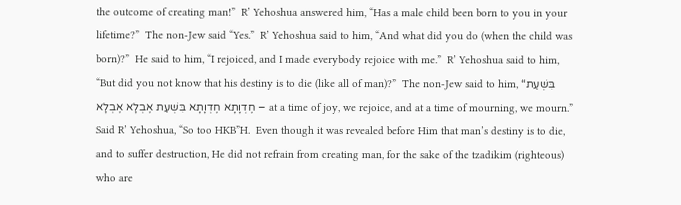the outcome of creating man!”  R’ Yehoshua answered him, “Has a male child been born to you in your lifetime?”  The non-Jew said “Yes.”  R’ Yehoshua said to him, “And what did you do (when the child was born)?”  He said to him, “I rejoiced, and I made everybody rejoice with me.”  R’ Yehoshua said to him, “But did you not know that his destiny is to die (like all of man)?”  The non-Jew said to him, “בִּשְׁעַת חֶדְוָתָא חֶדְוָתָא בִּשְׁעַת אֶבְלָא אֶבְלָא – at a time of joy, we rejoice, and at a time of mourning, we mourn.”  Said R’ Yehoshua, “So too HKB”H.  Even though it was revealed before Him that man’s destiny is to die, and to suffer destruction, He did not refrain from creating man, for the sake of the tzadikim (righteous) who are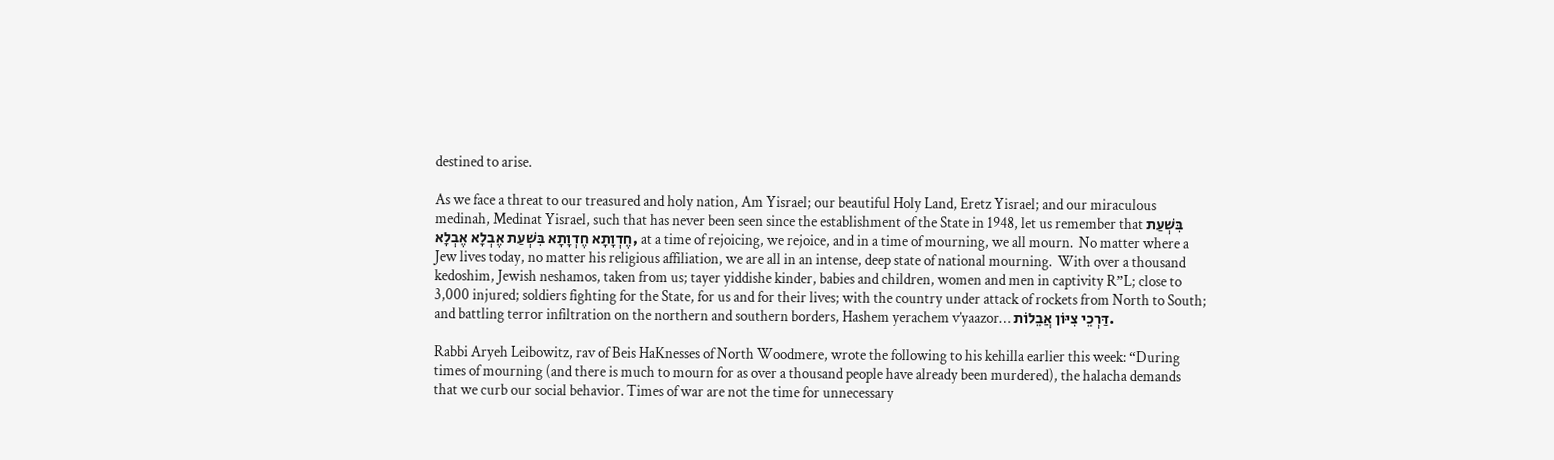destined to arise.

As we face a threat to our treasured and holy nation, Am Yisrael; our beautiful Holy Land, Eretz Yisrael; and our miraculous medinah, Medinat Yisrael, such that has never been seen since the establishment of the State in 1948, let us remember that בִּשְׁעַת חֶדְוָתָא חֶדְוָתָא בִּשְׁעַת אֶבְלָא אֶבְלָא, at a time of rejoicing, we rejoice, and in a time of mourning, we all mourn.  No matter where a Jew lives today, no matter his religious affiliation, we are all in an intense, deep state of national mourning.  With over a thousand kedoshim, Jewish neshamos, taken from us; tayer yiddishe kinder, babies and children, women and men in captivity R”L; close to 3,000 injured; soldiers fighting for the State, for us and for their lives; with the country under attack of rockets from North to South; and battling terror infiltration on the northern and southern borders, Hashem yerachem v’yaazor… דַּרְכֵי צִיּוֹן אֲבֵלוֹת.

Rabbi Aryeh Leibowitz, rav of Beis HaKnesses of North Woodmere, wrote the following to his kehilla earlier this week: “During times of mourning (and there is much to mourn for as over a thousand people have already been murdered), the halacha demands that we curb our social behavior. Times of war are not the time for unnecessary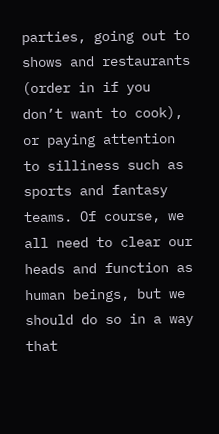parties, going out to shows and restaurants (order in if you don’t want to cook), or paying attention to silliness such as sports and fantasy teams. Of course, we all need to clear our heads and function as human beings, but we should do so in a way that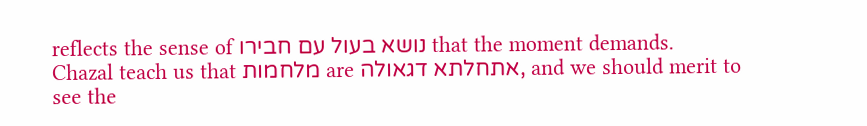reflects the sense of נושא בעול עם חבירו that the moment demands.  Chazal teach us that מלחמות are אתחלתא דגאולה, and we should merit to see the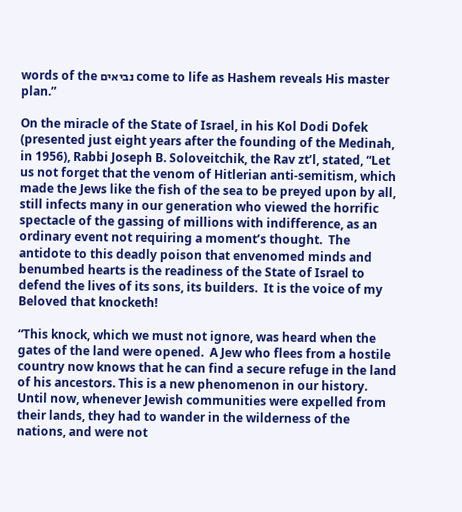words of the נביאים come to life as Hashem reveals His master plan.”

On the miracle of the State of Israel, in his Kol Dodi Dofek (presented just eight years after the founding of the Medinah, in 1956), Rabbi Joseph B. Soloveitchik, the Rav zt’l, stated, “Let us not forget that the venom of Hitlerian anti-semitism, which made the Jews like the fish of the sea to be preyed upon by all, still infects many in our generation who viewed the horrific spectacle of the gassing of millions with indifference, as an ordinary event not requiring a moment’s thought.  The antidote to this deadly poison that envenomed minds and benumbed hearts is the readiness of the State of Israel to defend the lives of its sons, its builders.  It is the voice of my Beloved that knocketh!

“This knock, which we must not ignore, was heard when the gates of the land were opened.  A Jew who flees from a hostile country now knows that he can find a secure refuge in the land of his ancestors. This is a new phenomenon in our history.  Until now, whenever Jewish communities were expelled from their lands, they had to wander in the wilderness of the nations, and were not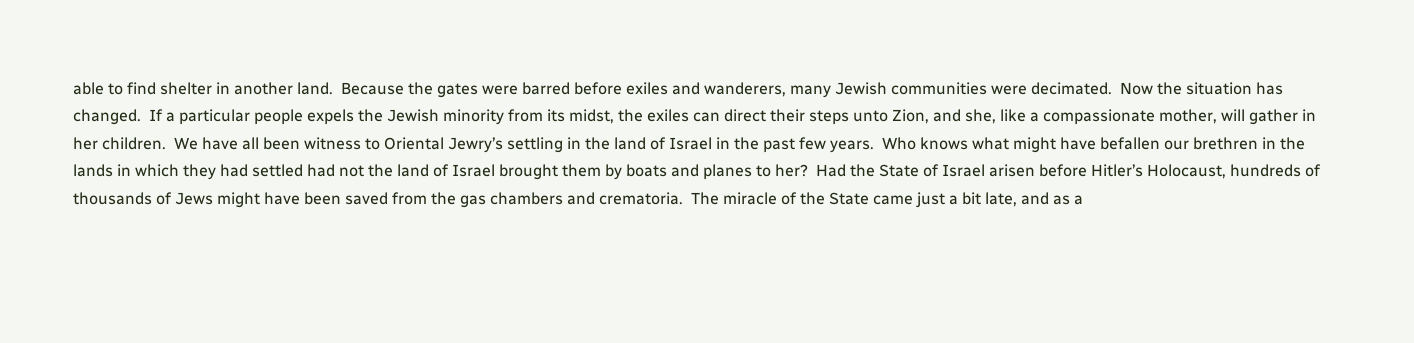able to find shelter in another land.  Because the gates were barred before exiles and wanderers, many Jewish communities were decimated.  Now the situation has changed.  If a particular people expels the Jewish minority from its midst, the exiles can direct their steps unto Zion, and she, like a compassionate mother, will gather in her children.  We have all been witness to Oriental Jewry’s settling in the land of Israel in the past few years.  Who knows what might have befallen our brethren in the lands in which they had settled had not the land of Israel brought them by boats and planes to her?  Had the State of Israel arisen before Hitler’s Holocaust, hundreds of thousands of Jews might have been saved from the gas chambers and crematoria.  The miracle of the State came just a bit late, and as a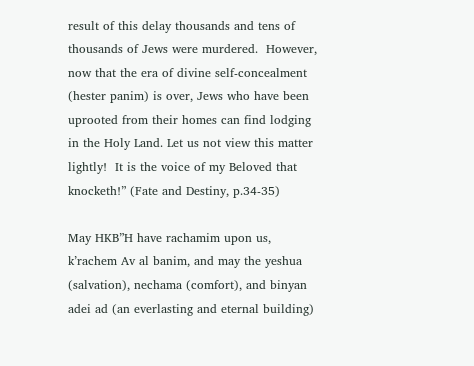result of this delay thousands and tens of thousands of Jews were murdered.  However, now that the era of divine self-concealment (hester panim) is over, Jews who have been uprooted from their homes can find lodging in the Holy Land. Let us not view this matter lightly!  It is the voice of my Beloved that knocketh!” (Fate and Destiny, p.34-35)

May HKB”H have rachamim upon us, k’rachem Av al banim, and may the yeshua (salvation), nechama (comfort), and binyan adei ad (an everlasting and eternal building)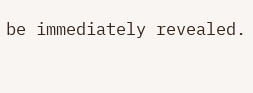be immediately revealed.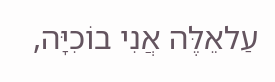עַלאֵלֶּה אֲנִי בוֹכִיָּה,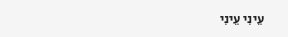עֵינִי עֵינִי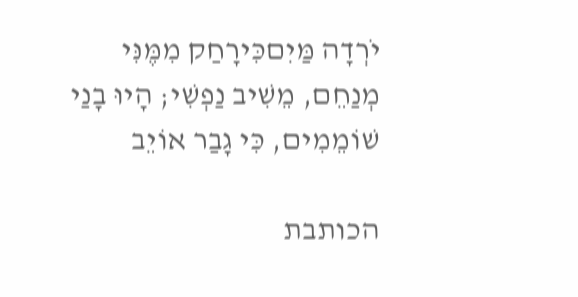יֹרְדָה מַּיִםכִּירָחַק מִמֶּנִּי מְנַחֵם, מֵשִׁיב נַפְשִׁי; הָיוּ בָנַי שׁוֹמֵמִים, כִּי גָבַר אוֹיֵב

הכותבת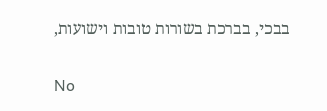בבכי, בברכת בשורות טובות וישועות,


No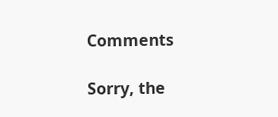Comments

Sorry, the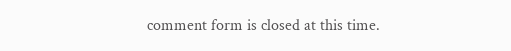comment form is closed at this time.